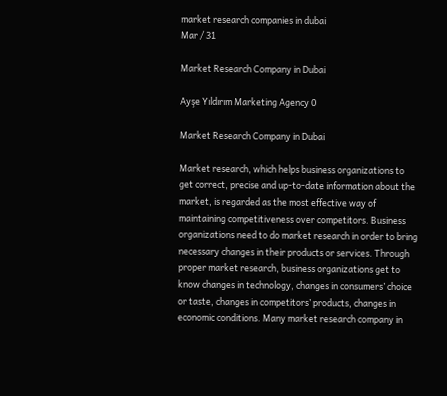market research companies in dubai
Mar / 31

Market Research Company in Dubai

Ayşe Yıldırım Marketing Agency 0

Market Research Company in Dubai

Market research, which helps business organizations to get correct, precise and up-to-date information about the market, is regarded as the most effective way of maintaining competitiveness over competitors. Business organizations need to do market research in order to bring necessary changes in their products or services. Through proper market research, business organizations get to know changes in technology, changes in consumers’ choice or taste, changes in competitors’ products, changes in economic conditions. Many market research company in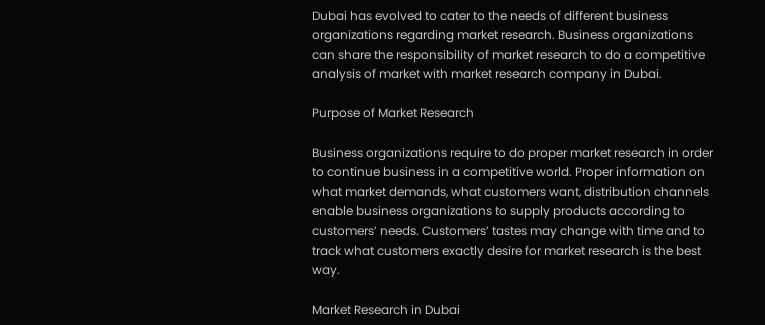Dubai has evolved to cater to the needs of different business organizations regarding market research. Business organizations can share the responsibility of market research to do a competitive analysis of market with market research company in Dubai.

Purpose of Market Research

Business organizations require to do proper market research in order to continue business in a competitive world. Proper information on what market demands, what customers want, distribution channels enable business organizations to supply products according to customers’ needs. Customers’ tastes may change with time and to track what customers exactly desire for market research is the best way.

Market Research in Dubai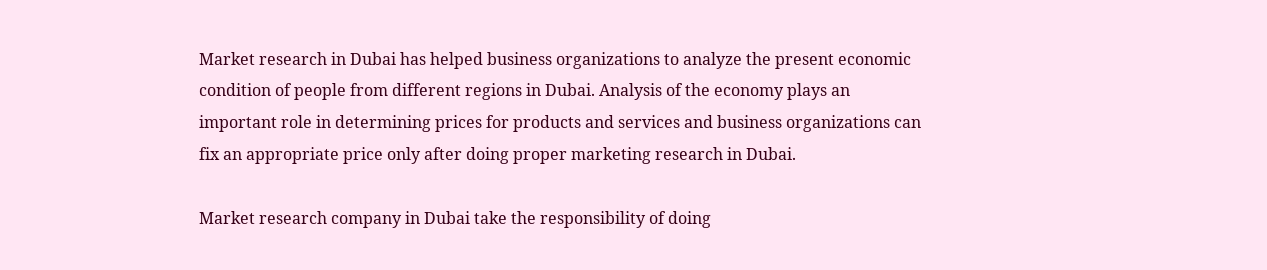Market research in Dubai has helped business organizations to analyze the present economic condition of people from different regions in Dubai. Analysis of the economy plays an important role in determining prices for products and services and business organizations can fix an appropriate price only after doing proper marketing research in Dubai.

Market research company in Dubai take the responsibility of doing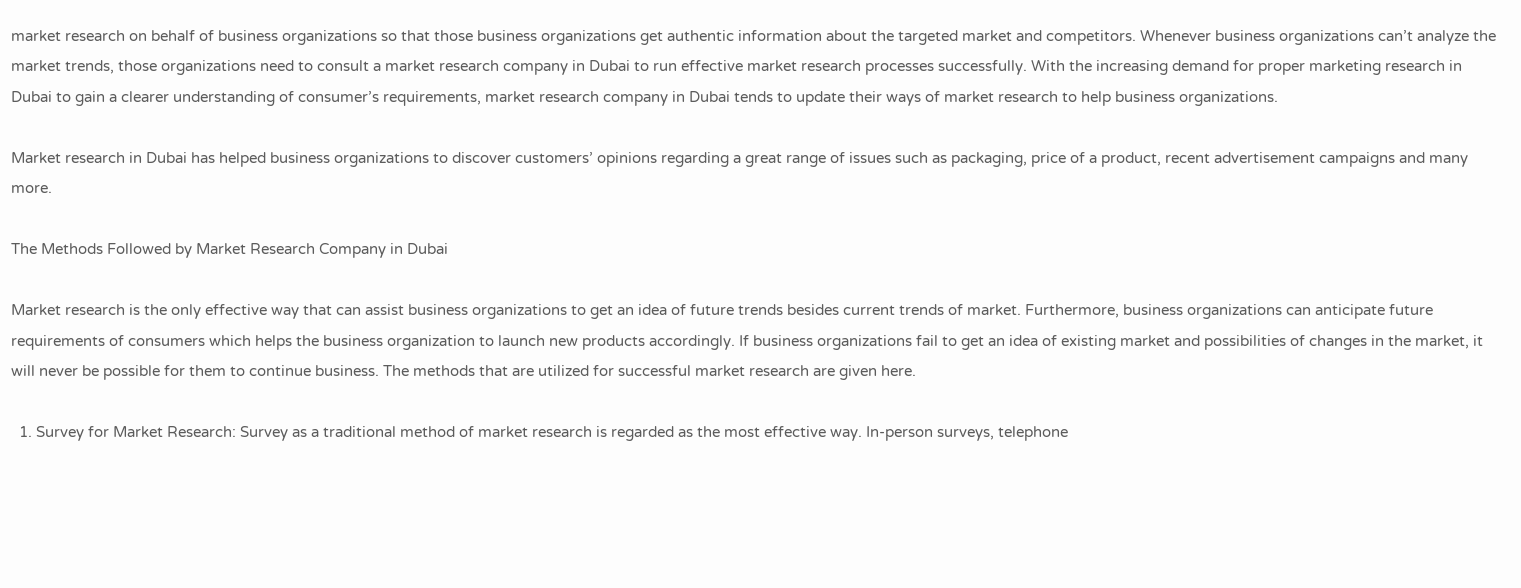market research on behalf of business organizations so that those business organizations get authentic information about the targeted market and competitors. Whenever business organizations can’t analyze the market trends, those organizations need to consult a market research company in Dubai to run effective market research processes successfully. With the increasing demand for proper marketing research in Dubai to gain a clearer understanding of consumer’s requirements, market research company in Dubai tends to update their ways of market research to help business organizations.

Market research in Dubai has helped business organizations to discover customers’ opinions regarding a great range of issues such as packaging, price of a product, recent advertisement campaigns and many more.

The Methods Followed by Market Research Company in Dubai

Market research is the only effective way that can assist business organizations to get an idea of future trends besides current trends of market. Furthermore, business organizations can anticipate future requirements of consumers which helps the business organization to launch new products accordingly. If business organizations fail to get an idea of existing market and possibilities of changes in the market, it will never be possible for them to continue business. The methods that are utilized for successful market research are given here.

  1. Survey for Market Research: Survey as a traditional method of market research is regarded as the most effective way. In-person surveys, telephone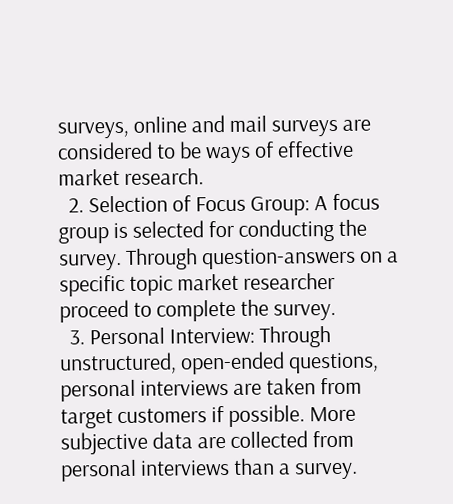surveys, online and mail surveys are considered to be ways of effective market research.
  2. Selection of Focus Group: A focus group is selected for conducting the survey. Through question-answers on a specific topic market researcher proceed to complete the survey.
  3. Personal Interview: Through unstructured, open-ended questions, personal interviews are taken from target customers if possible. More subjective data are collected from personal interviews than a survey.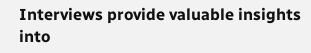Interviews provide valuable insights into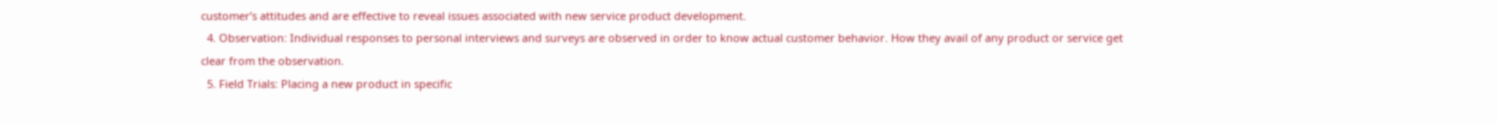customer’s attitudes and are effective to reveal issues associated with new service product development.
  4. Observation: Individual responses to personal interviews and surveys are observed in order to know actual customer behavior. How they avail of any product or service get clear from the observation.
  5. Field Trials: Placing a new product in specific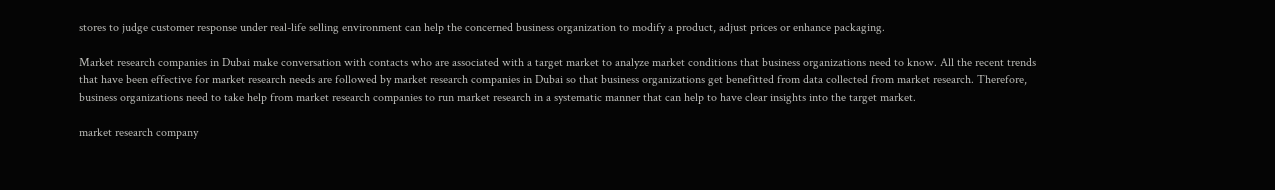stores to judge customer response under real-life selling environment can help the concerned business organization to modify a product, adjust prices or enhance packaging.

Market research companies in Dubai make conversation with contacts who are associated with a target market to analyze market conditions that business organizations need to know. All the recent trends that have been effective for market research needs are followed by market research companies in Dubai so that business organizations get benefitted from data collected from market research. Therefore, business organizations need to take help from market research companies to run market research in a systematic manner that can help to have clear insights into the target market.

market research company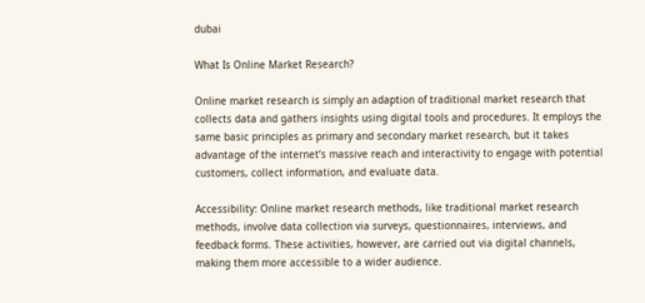dubai

What Is Online Market Research?

Online market research is simply an adaption of traditional market research that collects data and gathers insights using digital tools and procedures. It employs the same basic principles as primary and secondary market research, but it takes advantage of the internet’s massive reach and interactivity to engage with potential customers, collect information, and evaluate data.

Accessibility: Online market research methods, like traditional market research methods, involve data collection via surveys, questionnaires, interviews, and feedback forms. These activities, however, are carried out via digital channels, making them more accessible to a wider audience.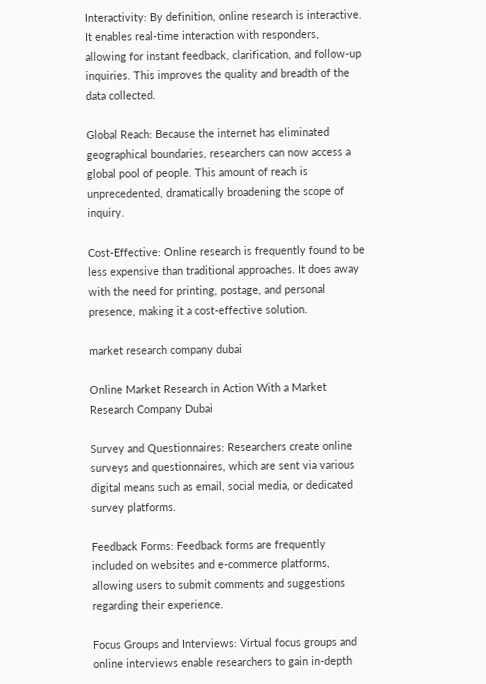Interactivity: By definition, online research is interactive. It enables real-time interaction with responders, allowing for instant feedback, clarification, and follow-up inquiries. This improves the quality and breadth of the data collected.

Global Reach: Because the internet has eliminated geographical boundaries, researchers can now access a global pool of people. This amount of reach is unprecedented, dramatically broadening the scope of inquiry.

Cost-Effective: Online research is frequently found to be less expensive than traditional approaches. It does away with the need for printing, postage, and personal presence, making it a cost-effective solution.

market research company dubai

Online Market Research in Action With a Market Research Company Dubai

Survey and Questionnaires: Researchers create online surveys and questionnaires, which are sent via various digital means such as email, social media, or dedicated survey platforms.

Feedback Forms: Feedback forms are frequently included on websites and e-commerce platforms, allowing users to submit comments and suggestions regarding their experience.

Focus Groups and Interviews: Virtual focus groups and online interviews enable researchers to gain in-depth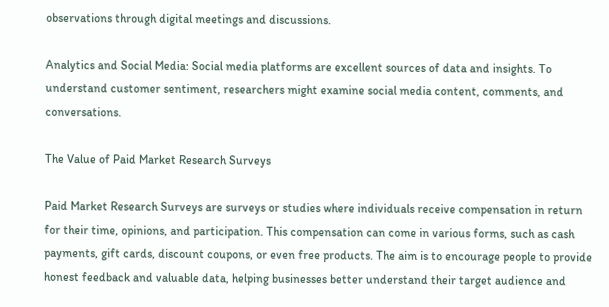observations through digital meetings and discussions.

Analytics and Social Media: Social media platforms are excellent sources of data and insights. To understand customer sentiment, researchers might examine social media content, comments, and conversations.

The Value of Paid Market Research Surveys

Paid Market Research Surveys are surveys or studies where individuals receive compensation in return for their time, opinions, and participation. This compensation can come in various forms, such as cash payments, gift cards, discount coupons, or even free products. The aim is to encourage people to provide honest feedback and valuable data, helping businesses better understand their target audience and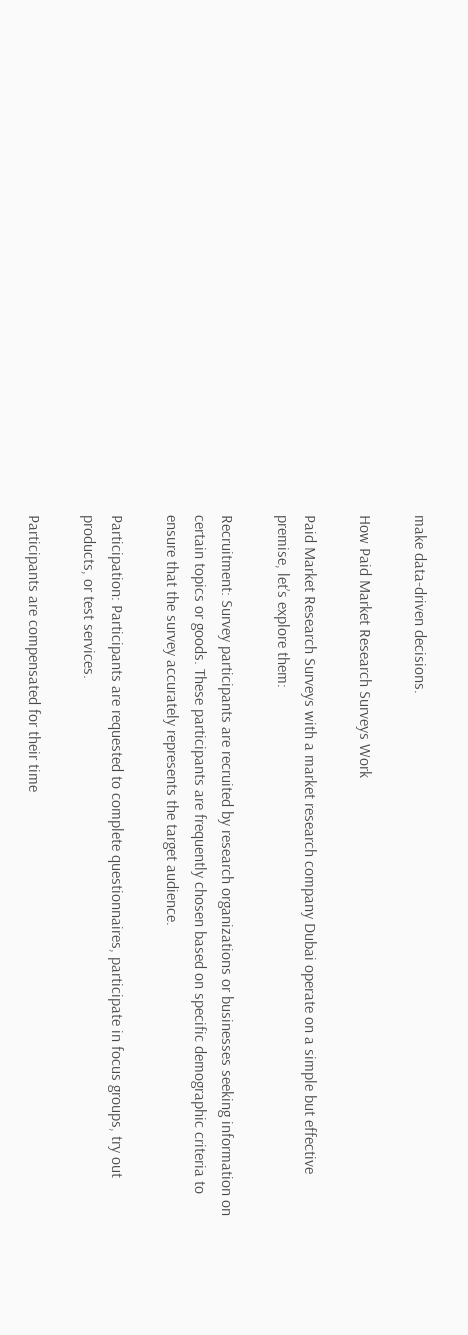make data-driven decisions.

How Paid Market Research Surveys Work

Paid Market Research Surveys with a market research company Dubai operate on a simple but effective premise, let’s explore them:

Recruitment: Survey participants are recruited by research organizations or businesses seeking information on certain topics or goods. These participants are frequently chosen based on specific demographic criteria to ensure that the survey accurately represents the target audience.

Participation: Participants are requested to complete questionnaires, participate in focus groups, try out products, or test services.

Participants are compensated for their time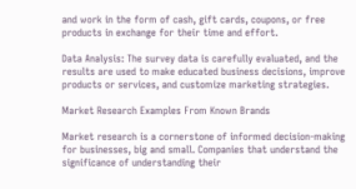and work in the form of cash, gift cards, coupons, or free products in exchange for their time and effort.

Data Analysis: The survey data is carefully evaluated, and the results are used to make educated business decisions, improve products or services, and customize marketing strategies.

Market Research Examples From Known Brands

Market research is a cornerstone of informed decision-making for businesses, big and small. Companies that understand the significance of understanding their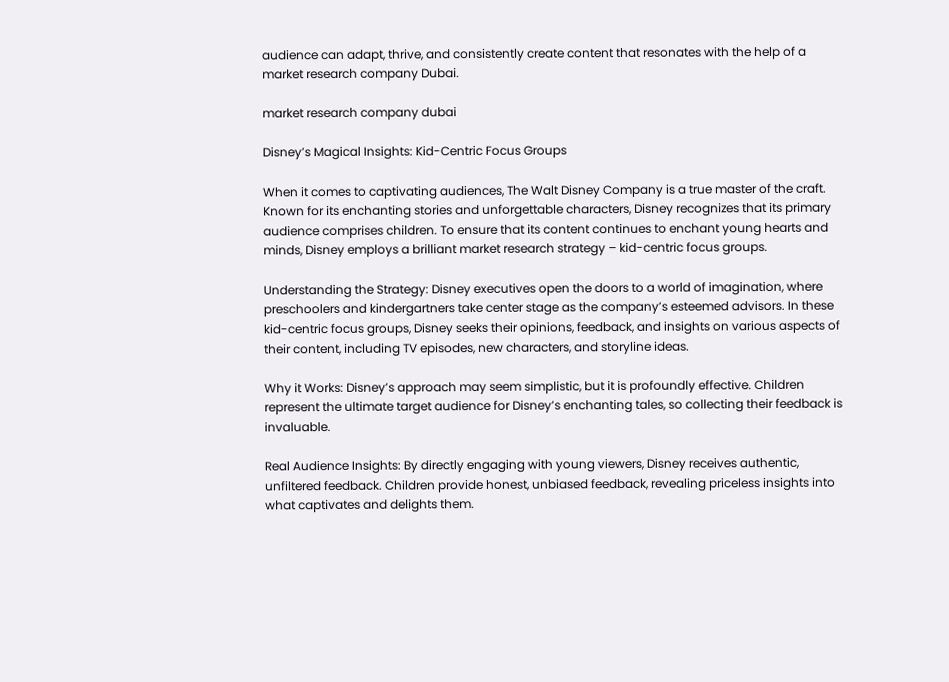audience can adapt, thrive, and consistently create content that resonates with the help of a market research company Dubai.

market research company dubai

Disney’s Magical Insights: Kid-Centric Focus Groups

When it comes to captivating audiences, The Walt Disney Company is a true master of the craft. Known for its enchanting stories and unforgettable characters, Disney recognizes that its primary audience comprises children. To ensure that its content continues to enchant young hearts and minds, Disney employs a brilliant market research strategy – kid-centric focus groups.

Understanding the Strategy: Disney executives open the doors to a world of imagination, where preschoolers and kindergartners take center stage as the company’s esteemed advisors. In these kid-centric focus groups, Disney seeks their opinions, feedback, and insights on various aspects of their content, including TV episodes, new characters, and storyline ideas.

Why it Works: Disney’s approach may seem simplistic, but it is profoundly effective. Children represent the ultimate target audience for Disney’s enchanting tales, so collecting their feedback is invaluable.

Real Audience Insights: By directly engaging with young viewers, Disney receives authentic, unfiltered feedback. Children provide honest, unbiased feedback, revealing priceless insights into what captivates and delights them.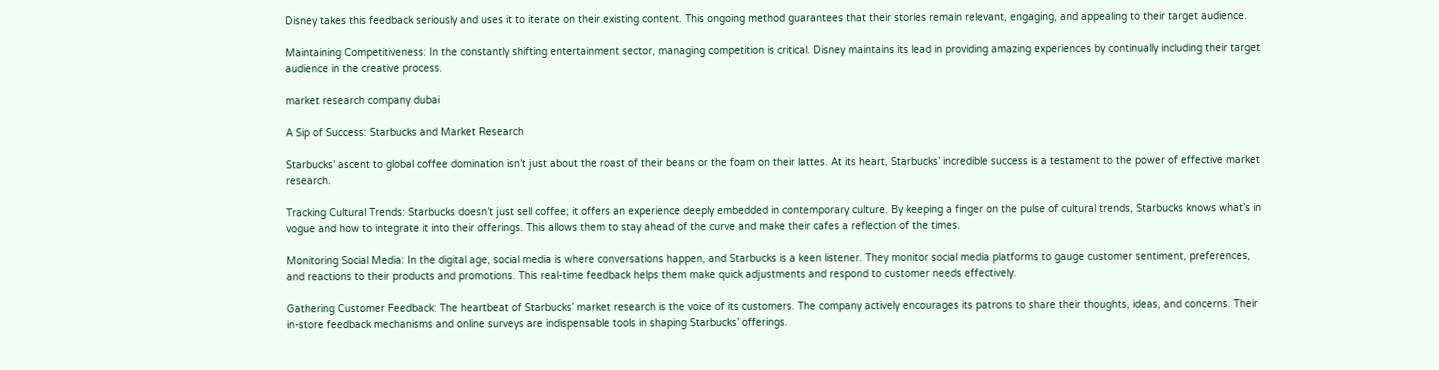Disney takes this feedback seriously and uses it to iterate on their existing content. This ongoing method guarantees that their stories remain relevant, engaging, and appealing to their target audience.

Maintaining Competitiveness: In the constantly shifting entertainment sector, managing competition is critical. Disney maintains its lead in providing amazing experiences by continually including their target audience in the creative process.

market research company dubai

A Sip of Success: Starbucks and Market Research

Starbucks’ ascent to global coffee domination isn’t just about the roast of their beans or the foam on their lattes. At its heart, Starbucks’ incredible success is a testament to the power of effective market research.

Tracking Cultural Trends: Starbucks doesn’t just sell coffee; it offers an experience deeply embedded in contemporary culture. By keeping a finger on the pulse of cultural trends, Starbucks knows what’s in vogue and how to integrate it into their offerings. This allows them to stay ahead of the curve and make their cafes a reflection of the times.

Monitoring Social Media: In the digital age, social media is where conversations happen, and Starbucks is a keen listener. They monitor social media platforms to gauge customer sentiment, preferences, and reactions to their products and promotions. This real-time feedback helps them make quick adjustments and respond to customer needs effectively.

Gathering Customer Feedback: The heartbeat of Starbucks’ market research is the voice of its customers. The company actively encourages its patrons to share their thoughts, ideas, and concerns. Their in-store feedback mechanisms and online surveys are indispensable tools in shaping Starbucks’ offerings.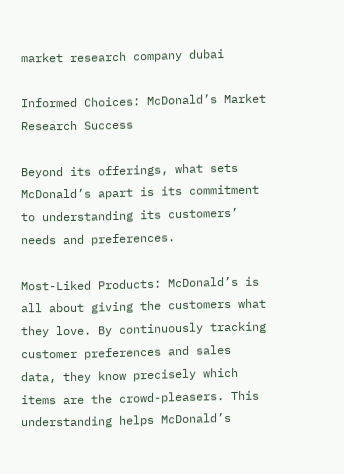market research company dubai

Informed Choices: McDonald’s Market Research Success

Beyond its offerings, what sets McDonald’s apart is its commitment to understanding its customers’ needs and preferences.

Most-Liked Products: McDonald’s is all about giving the customers what they love. By continuously tracking customer preferences and sales data, they know precisely which items are the crowd-pleasers. This understanding helps McDonald’s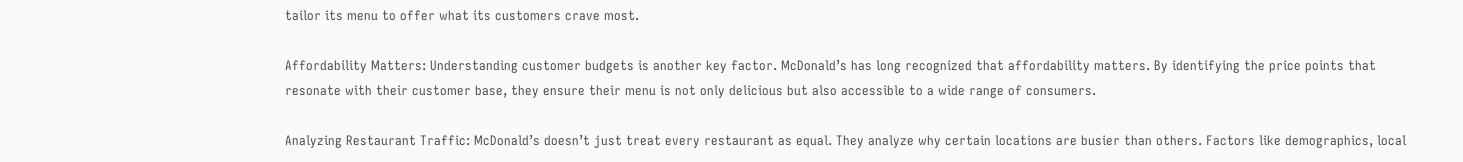tailor its menu to offer what its customers crave most.

Affordability Matters: Understanding customer budgets is another key factor. McDonald’s has long recognized that affordability matters. By identifying the price points that resonate with their customer base, they ensure their menu is not only delicious but also accessible to a wide range of consumers.

Analyzing Restaurant Traffic: McDonald’s doesn’t just treat every restaurant as equal. They analyze why certain locations are busier than others. Factors like demographics, local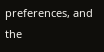preferences, and the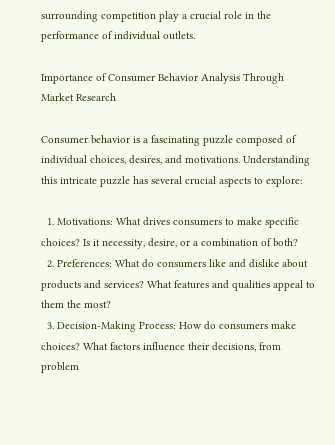surrounding competition play a crucial role in the performance of individual outlets.

Importance of Consumer Behavior Analysis Through Market Research

Consumer behavior is a fascinating puzzle composed of individual choices, desires, and motivations. Understanding this intricate puzzle has several crucial aspects to explore:

  1. Motivations: What drives consumers to make specific choices? Is it necessity, desire, or a combination of both?
  2. Preferences: What do consumers like and dislike about products and services? What features and qualities appeal to them the most?
  3. Decision-Making Process: How do consumers make choices? What factors influence their decisions, from problem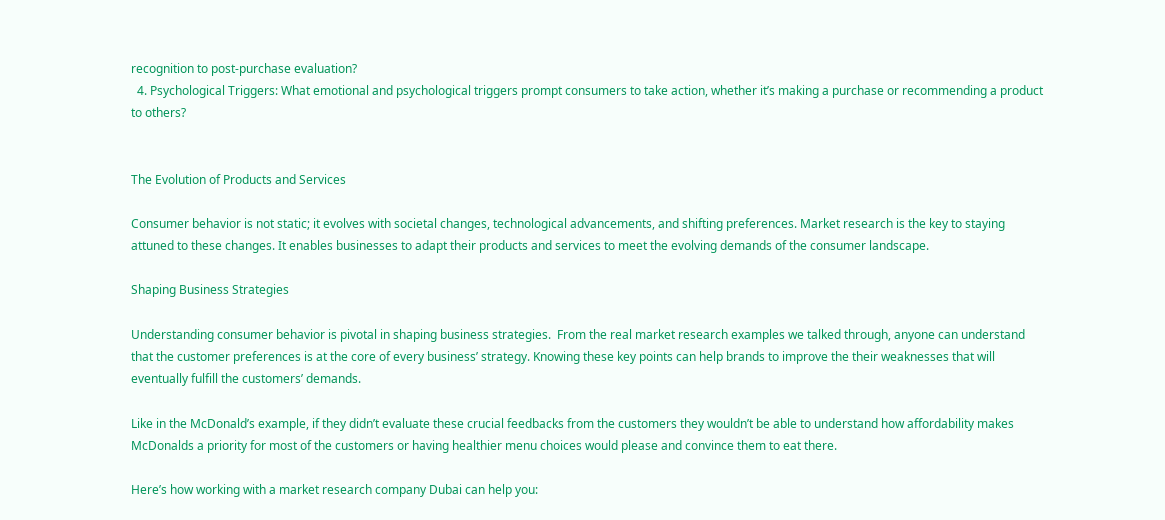recognition to post-purchase evaluation?
  4. Psychological Triggers: What emotional and psychological triggers prompt consumers to take action, whether it’s making a purchase or recommending a product to others?


The Evolution of Products and Services

Consumer behavior is not static; it evolves with societal changes, technological advancements, and shifting preferences. Market research is the key to staying attuned to these changes. It enables businesses to adapt their products and services to meet the evolving demands of the consumer landscape.

Shaping Business Strategies

Understanding consumer behavior is pivotal in shaping business strategies.  From the real market research examples we talked through, anyone can understand that the customer preferences is at the core of every business’ strategy. Knowing these key points can help brands to improve the their weaknesses that will eventually fulfill the customers’ demands.

Like in the McDonald’s example, if they didn’t evaluate these crucial feedbacks from the customers they wouldn’t be able to understand how affordability makes McDonalds a priority for most of the customers or having healthier menu choices would please and convince them to eat there.

Here’s how working with a market research company Dubai can help you: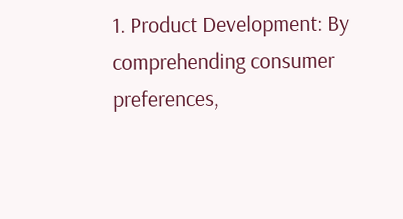1. Product Development: By comprehending consumer preferences,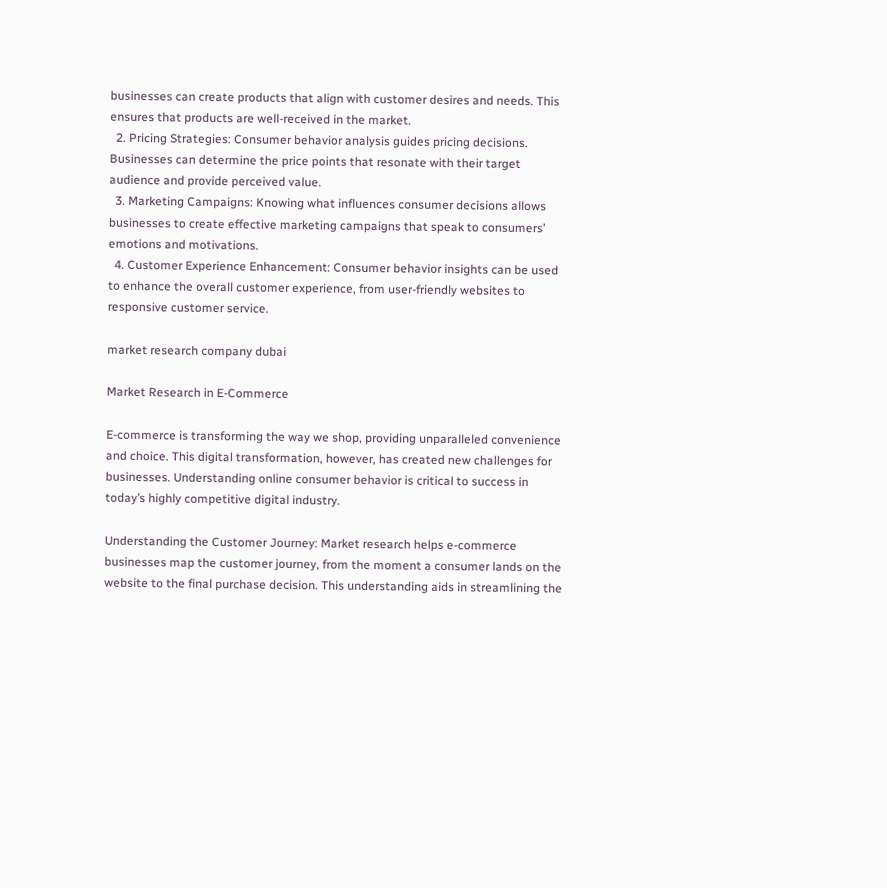businesses can create products that align with customer desires and needs. This ensures that products are well-received in the market.
  2. Pricing Strategies: Consumer behavior analysis guides pricing decisions. Businesses can determine the price points that resonate with their target audience and provide perceived value.
  3. Marketing Campaigns: Knowing what influences consumer decisions allows businesses to create effective marketing campaigns that speak to consumers’ emotions and motivations.
  4. Customer Experience Enhancement: Consumer behavior insights can be used to enhance the overall customer experience, from user-friendly websites to responsive customer service.

market research company dubai

Market Research in E-Commerce

E-commerce is transforming the way we shop, providing unparalleled convenience and choice. This digital transformation, however, has created new challenges for businesses. Understanding online consumer behavior is critical to success in today’s highly competitive digital industry.

Understanding the Customer Journey: Market research helps e-commerce businesses map the customer journey, from the moment a consumer lands on the website to the final purchase decision. This understanding aids in streamlining the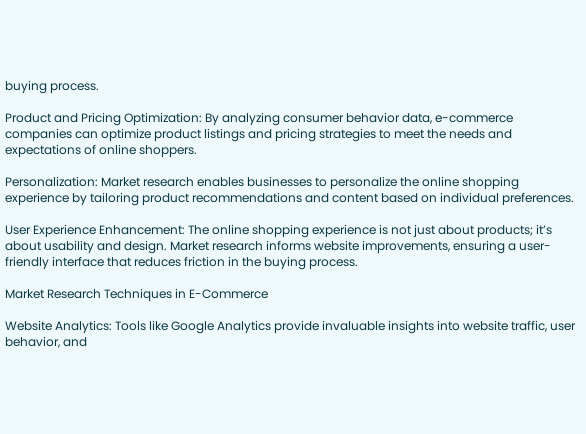buying process.

Product and Pricing Optimization: By analyzing consumer behavior data, e-commerce companies can optimize product listings and pricing strategies to meet the needs and expectations of online shoppers.

Personalization: Market research enables businesses to personalize the online shopping experience by tailoring product recommendations and content based on individual preferences.

User Experience Enhancement: The online shopping experience is not just about products; it’s about usability and design. Market research informs website improvements, ensuring a user-friendly interface that reduces friction in the buying process.

Market Research Techniques in E-Commerce

Website Analytics: Tools like Google Analytics provide invaluable insights into website traffic, user behavior, and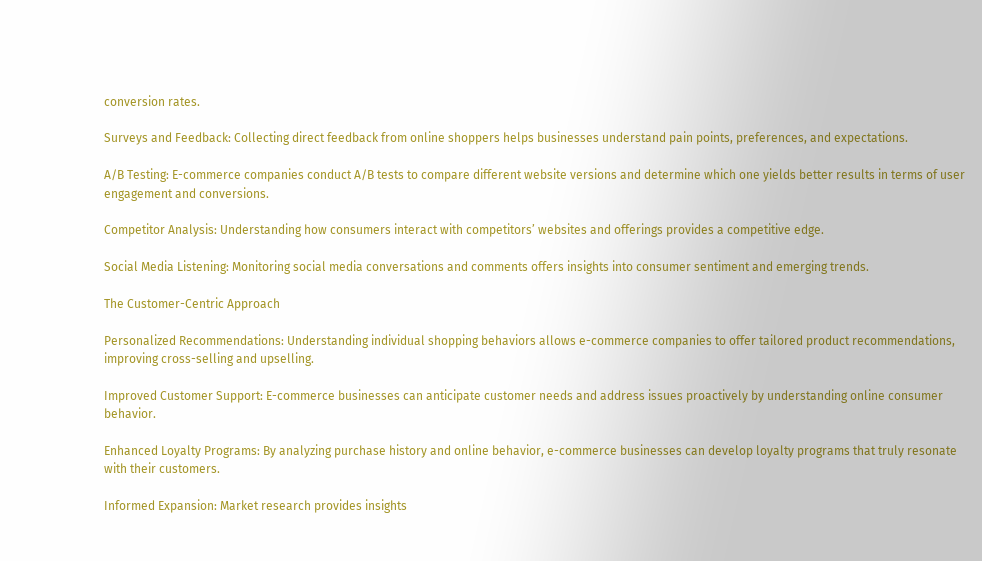conversion rates.

Surveys and Feedback: Collecting direct feedback from online shoppers helps businesses understand pain points, preferences, and expectations.

A/B Testing: E-commerce companies conduct A/B tests to compare different website versions and determine which one yields better results in terms of user engagement and conversions.

Competitor Analysis: Understanding how consumers interact with competitors’ websites and offerings provides a competitive edge.

Social Media Listening: Monitoring social media conversations and comments offers insights into consumer sentiment and emerging trends.

The Customer-Centric Approach

Personalized Recommendations: Understanding individual shopping behaviors allows e-commerce companies to offer tailored product recommendations, improving cross-selling and upselling.

Improved Customer Support: E-commerce businesses can anticipate customer needs and address issues proactively by understanding online consumer behavior.

Enhanced Loyalty Programs: By analyzing purchase history and online behavior, e-commerce businesses can develop loyalty programs that truly resonate with their customers.

Informed Expansion: Market research provides insights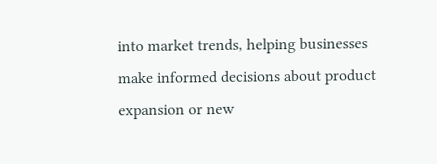into market trends, helping businesses make informed decisions about product expansion or new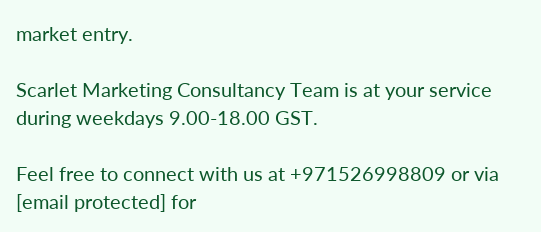market entry.

Scarlet Marketing Consultancy Team is at your service during weekdays 9.00-18.00 GST.

Feel free to connect with us at +971526998809 or via [email protected] for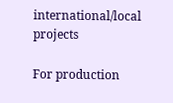international/local projects

For production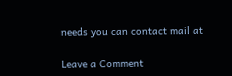needs you can contact mail at

Leave a Comment